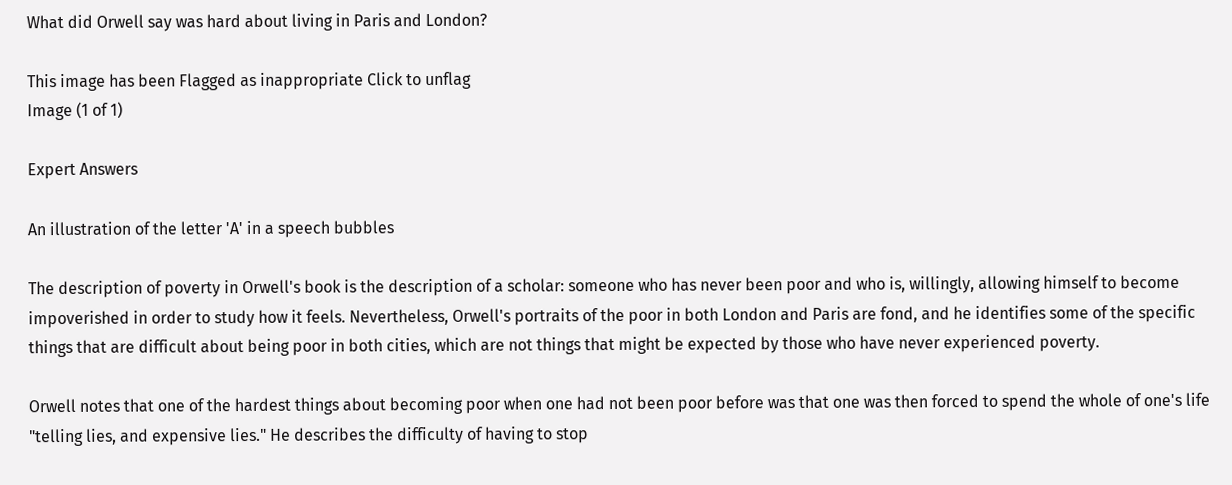What did Orwell say was hard about living in Paris and London?

This image has been Flagged as inappropriate Click to unflag
Image (1 of 1)

Expert Answers

An illustration of the letter 'A' in a speech bubbles

The description of poverty in Orwell's book is the description of a scholar: someone who has never been poor and who is, willingly, allowing himself to become impoverished in order to study how it feels. Nevertheless, Orwell's portraits of the poor in both London and Paris are fond, and he identifies some of the specific things that are difficult about being poor in both cities, which are not things that might be expected by those who have never experienced poverty.

Orwell notes that one of the hardest things about becoming poor when one had not been poor before was that one was then forced to spend the whole of one's life "telling lies, and expensive lies." He describes the difficulty of having to stop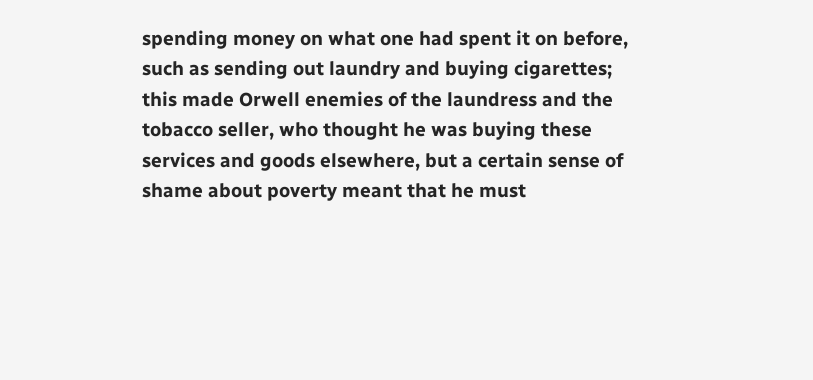spending money on what one had spent it on before, such as sending out laundry and buying cigarettes; this made Orwell enemies of the laundress and the tobacco seller, who thought he was buying these services and goods elsewhere, but a certain sense of shame about poverty meant that he must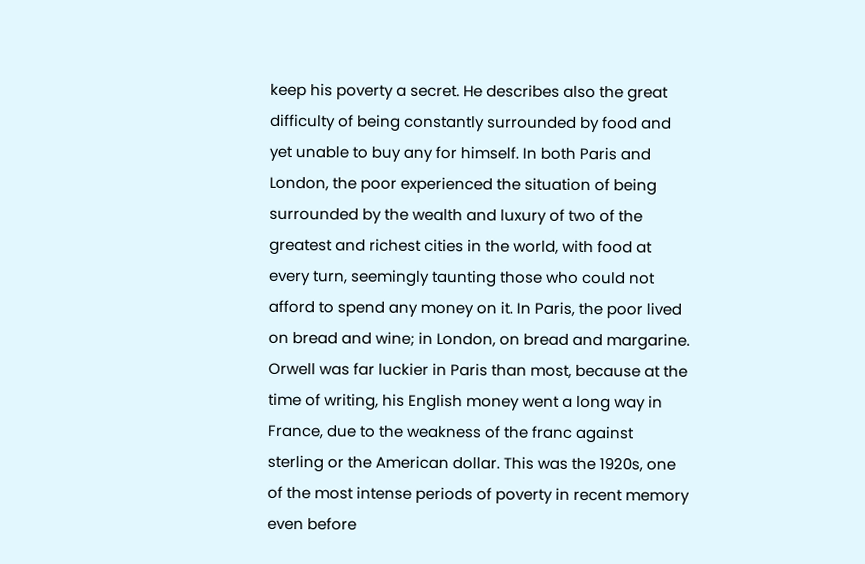keep his poverty a secret. He describes also the great difficulty of being constantly surrounded by food and yet unable to buy any for himself. In both Paris and London, the poor experienced the situation of being surrounded by the wealth and luxury of two of the greatest and richest cities in the world, with food at every turn, seemingly taunting those who could not afford to spend any money on it. In Paris, the poor lived on bread and wine; in London, on bread and margarine. Orwell was far luckier in Paris than most, because at the time of writing, his English money went a long way in France, due to the weakness of the franc against sterling or the American dollar. This was the 1920s, one of the most intense periods of poverty in recent memory even before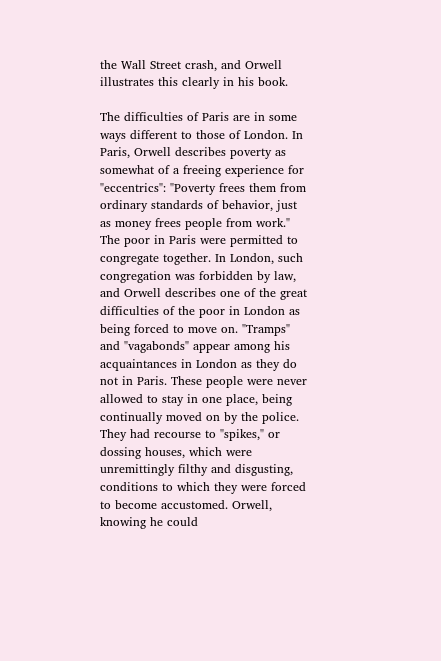the Wall Street crash, and Orwell illustrates this clearly in his book.

The difficulties of Paris are in some ways different to those of London. In Paris, Orwell describes poverty as somewhat of a freeing experience for "eccentrics": "Poverty frees them from ordinary standards of behavior, just as money frees people from work." The poor in Paris were permitted to congregate together. In London, such congregation was forbidden by law, and Orwell describes one of the great difficulties of the poor in London as being forced to move on. "Tramps" and "vagabonds" appear among his acquaintances in London as they do not in Paris. These people were never allowed to stay in one place, being continually moved on by the police. They had recourse to "spikes," or dossing houses, which were unremittingly filthy and disgusting, conditions to which they were forced to become accustomed. Orwell, knowing he could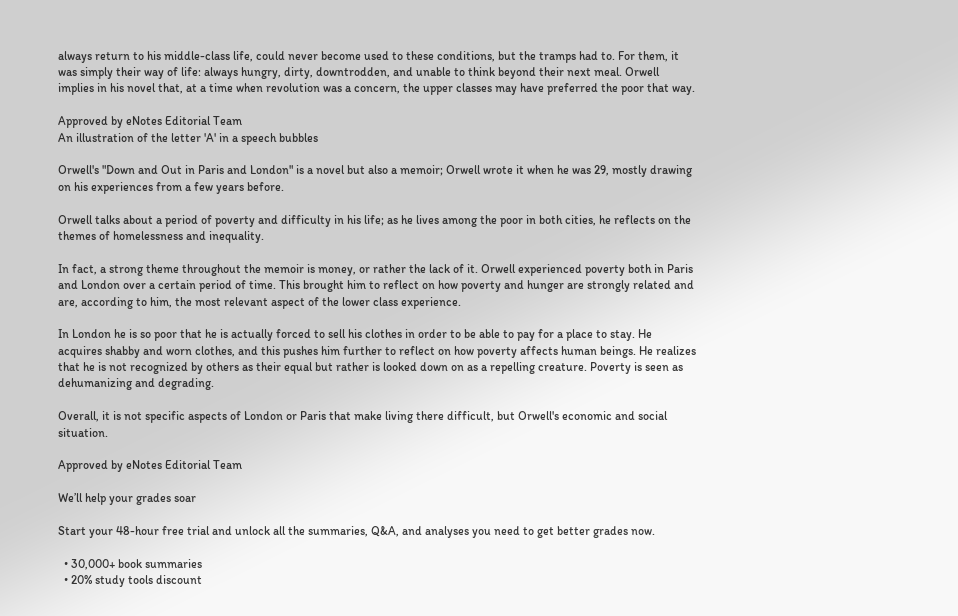always return to his middle-class life, could never become used to these conditions, but the tramps had to. For them, it was simply their way of life: always hungry, dirty, downtrodden, and unable to think beyond their next meal. Orwell implies in his novel that, at a time when revolution was a concern, the upper classes may have preferred the poor that way.

Approved by eNotes Editorial Team
An illustration of the letter 'A' in a speech bubbles

Orwell's "Down and Out in Paris and London" is a novel but also a memoir; Orwell wrote it when he was 29, mostly drawing on his experiences from a few years before.

Orwell talks about a period of poverty and difficulty in his life; as he lives among the poor in both cities, he reflects on the themes of homelessness and inequality.

In fact, a strong theme throughout the memoir is money, or rather the lack of it. Orwell experienced poverty both in Paris and London over a certain period of time. This brought him to reflect on how poverty and hunger are strongly related and are, according to him, the most relevant aspect of the lower class experience.

In London he is so poor that he is actually forced to sell his clothes in order to be able to pay for a place to stay. He acquires shabby and worn clothes, and this pushes him further to reflect on how poverty affects human beings. He realizes that he is not recognized by others as their equal but rather is looked down on as a repelling creature. Poverty is seen as dehumanizing and degrading.

Overall, it is not specific aspects of London or Paris that make living there difficult, but Orwell's economic and social situation.

Approved by eNotes Editorial Team

We’ll help your grades soar

Start your 48-hour free trial and unlock all the summaries, Q&A, and analyses you need to get better grades now.

  • 30,000+ book summaries
  • 20% study tools discount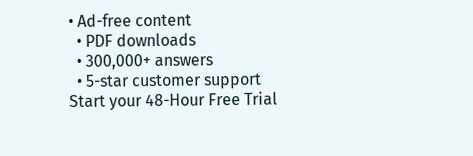• Ad-free content
  • PDF downloads
  • 300,000+ answers
  • 5-star customer support
Start your 48-Hour Free Trial